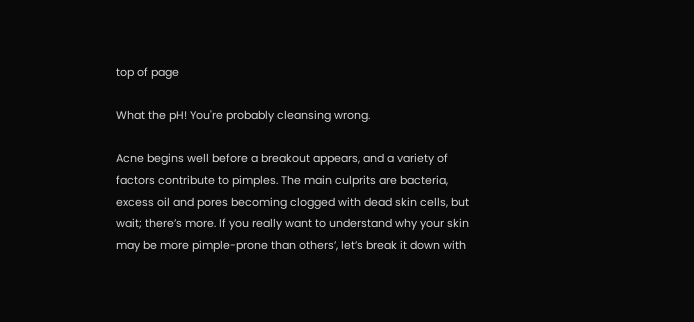top of page

What the pH! You're probably cleansing wrong.

Acne begins well before a breakout appears, and a variety of factors contribute to pimples. The main culprits are bacteria, excess oil and pores becoming clogged with dead skin cells, but wait; there’s more. If you really want to understand why your skin may be more pimple-prone than others’, let’s break it down with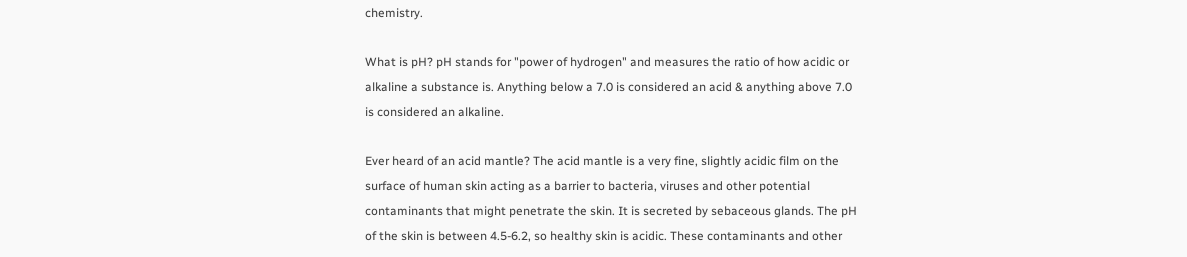chemistry.

What is pH? pH stands for "power of hydrogen" and measures the ratio of how acidic or alkaline a substance is. Anything below a 7.0 is considered an acid & anything above 7.0 is considered an alkaline.

Ever heard of an acid mantle? The acid mantle is a very fine, slightly acidic film on the surface of human skin acting as a barrier to bacteria, viruses and other potential contaminants that might penetrate the skin. It is secreted by sebaceous glands. The pH of the skin is between 4.5-6.2, so healthy skin is acidic. These contaminants and other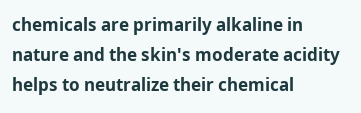chemicals are primarily alkaline in nature and the skin's moderate acidity helps to neutralize their chemical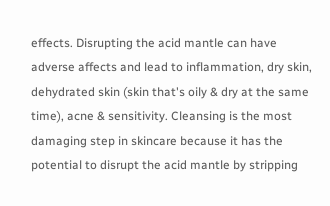effects. Disrupting the acid mantle can have adverse affects and lead to inflammation, dry skin, dehydrated skin (skin that's oily & dry at the same time), acne & sensitivity. Cleansing is the most damaging step in skincare because it has the potential to disrupt the acid mantle by stripping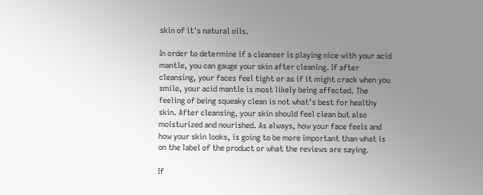skin of it's natural oils.

In order to determine if a cleanser is playing nice with your acid mantle, you can gauge your skin after cleaning. If after cleansing, your faces feel tight or as if it might crack when you smile, your acid mantle is most likely being affected. The feeling of being squeaky clean is not what’s best for healthy skin. After cleansing, your skin should feel clean but also moisturized and nourished. As always, how your face feels and how your skin looks, is going to be more important than what is on the label of the product or what the reviews are saying.

If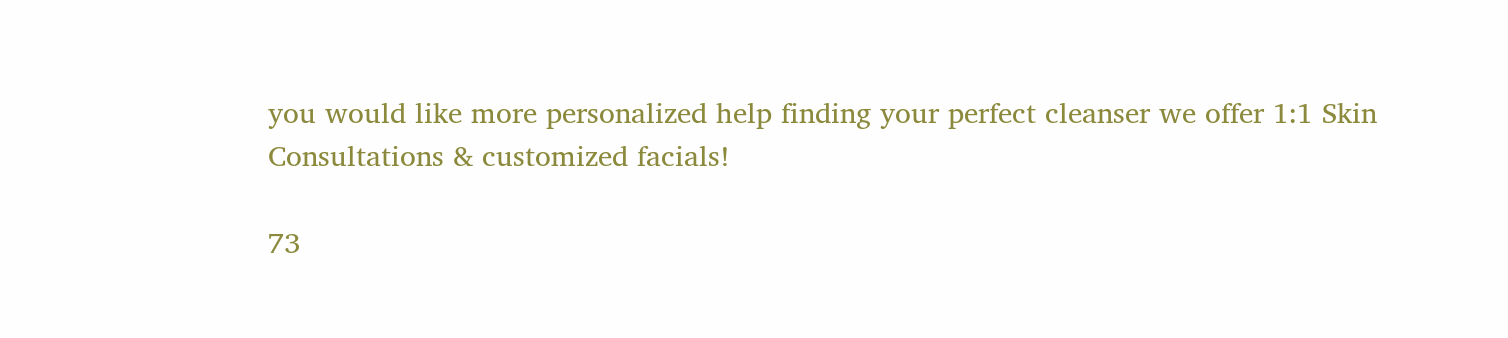you would like more personalized help finding your perfect cleanser we offer 1:1 Skin Consultations & customized facials!

73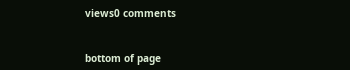views0 comments


bottom of page